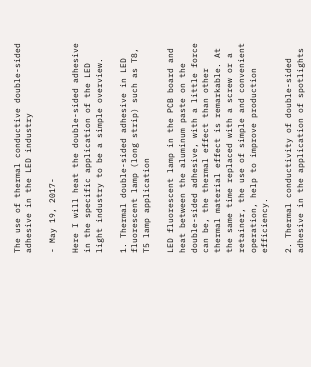The use of thermal conductive double-sided adhesive in the LED industry

- May 19, 2017-

Here I will heat the double-sided adhesive in the specific application of the LED light industry to be a simple overview.

1. Thermal double-sided adhesive in LED fluorescent lamp (long strip) such as T8, T5 lamp application

LED fluorescent lamp in the PCB board and heat between the aluminum paste on the double-sided adhesive, with a little force can be, the thermal effect than other thermal material effect is remarkable. At the same time replaced with a screw or a retainer, the use of simple and convenient operation, help to improve production efficiency.

2. Thermal conductivity of double-sided adhesive in the application of spotlights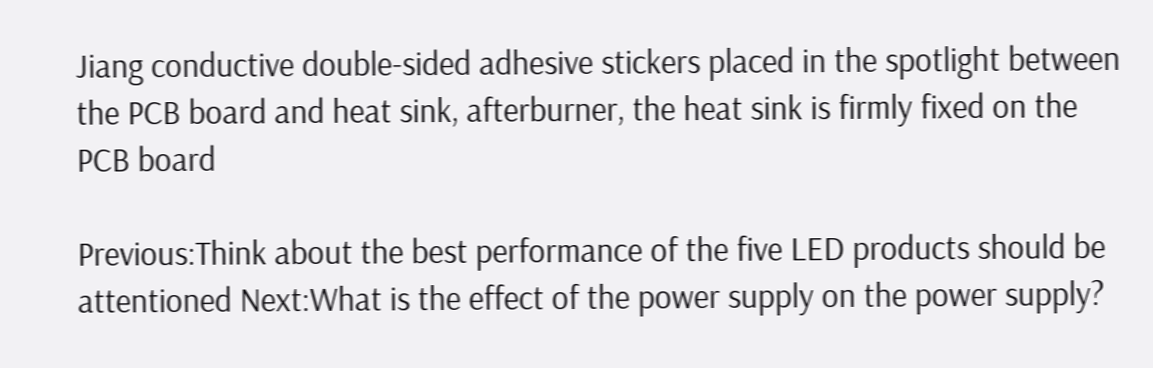Jiang conductive double-sided adhesive stickers placed in the spotlight between the PCB board and heat sink, afterburner, the heat sink is firmly fixed on the PCB board

Previous:Think about the best performance of the five LED products should be attentioned Next:What is the effect of the power supply on the power supply?